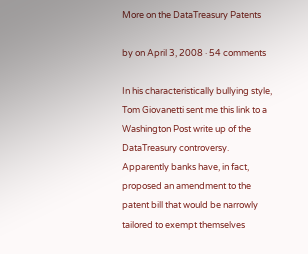More on the DataTreasury Patents

by on April 3, 2008 · 54 comments

In his characteristically bullying style, Tom Giovanetti sent me this link to a Washington Post write up of the DataTreasury controversy. Apparently banks have, in fact, proposed an amendment to the patent bill that would be narrowly tailored to exempt themselves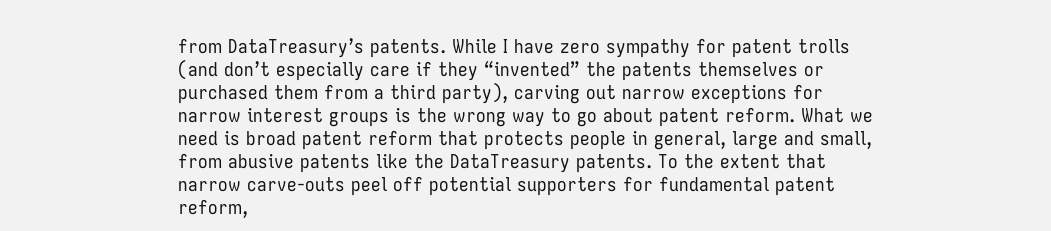from DataTreasury’s patents. While I have zero sympathy for patent trolls (and don’t especially care if they “invented” the patents themselves or purchased them from a third party), carving out narrow exceptions for narrow interest groups is the wrong way to go about patent reform. What we need is broad patent reform that protects people in general, large and small, from abusive patents like the DataTreasury patents. To the extent that narrow carve-outs peel off potential supporters for fundamental patent reform,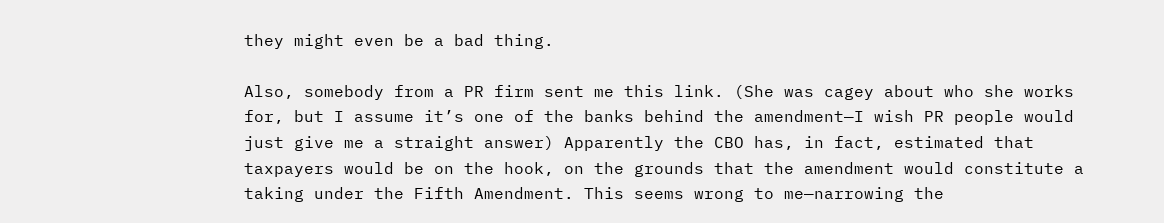they might even be a bad thing.

Also, somebody from a PR firm sent me this link. (She was cagey about who she works for, but I assume it’s one of the banks behind the amendment—I wish PR people would just give me a straight answer) Apparently the CBO has, in fact, estimated that taxpayers would be on the hook, on the grounds that the amendment would constitute a taking under the Fifth Amendment. This seems wrong to me—narrowing the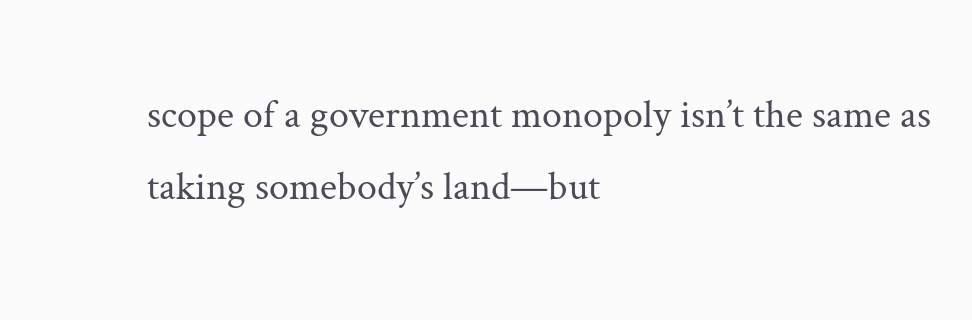scope of a government monopoly isn’t the same as taking somebody’s land—but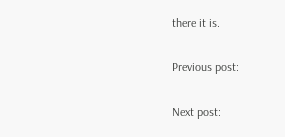there it is.

Previous post:

Next post: